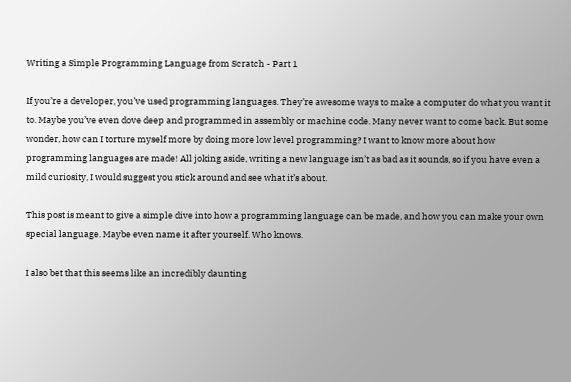Writing a Simple Programming Language from Scratch - Part 1

If you’re a developer, you’ve used programming languages. They’re awesome ways to make a computer do what you want it to. Maybe you’ve even dove deep and programmed in assembly or machine code. Many never want to come back. But some wonder, how can I torture myself more by doing more low level programming? I want to know more about how programming languages are made! All joking aside, writing a new language isn’t as bad as it sounds, so if you have even a mild curiosity, I would suggest you stick around and see what it’s about.

This post is meant to give a simple dive into how a programming language can be made, and how you can make your own special language. Maybe even name it after yourself. Who knows.

I also bet that this seems like an incredibly daunting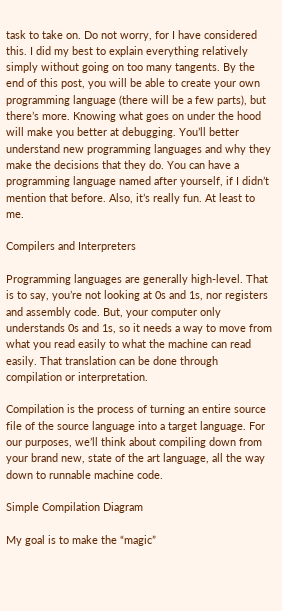task to take on. Do not worry, for I have considered this. I did my best to explain everything relatively simply without going on too many tangents. By the end of this post, you will be able to create your own programming language (there will be a few parts), but there’s more. Knowing what goes on under the hood will make you better at debugging. You’ll better understand new programming languages and why they make the decisions that they do. You can have a programming language named after yourself, if I didn’t mention that before. Also, it’s really fun. At least to me.

Compilers and Interpreters

Programming languages are generally high-level. That is to say, you’re not looking at 0s and 1s, nor registers and assembly code. But, your computer only understands 0s and 1s, so it needs a way to move from what you read easily to what the machine can read easily. That translation can be done through compilation or interpretation.

Compilation is the process of turning an entire source file of the source language into a target language. For our purposes, we’ll think about compiling down from your brand new, state of the art language, all the way down to runnable machine code.

Simple Compilation Diagram

My goal is to make the “magic”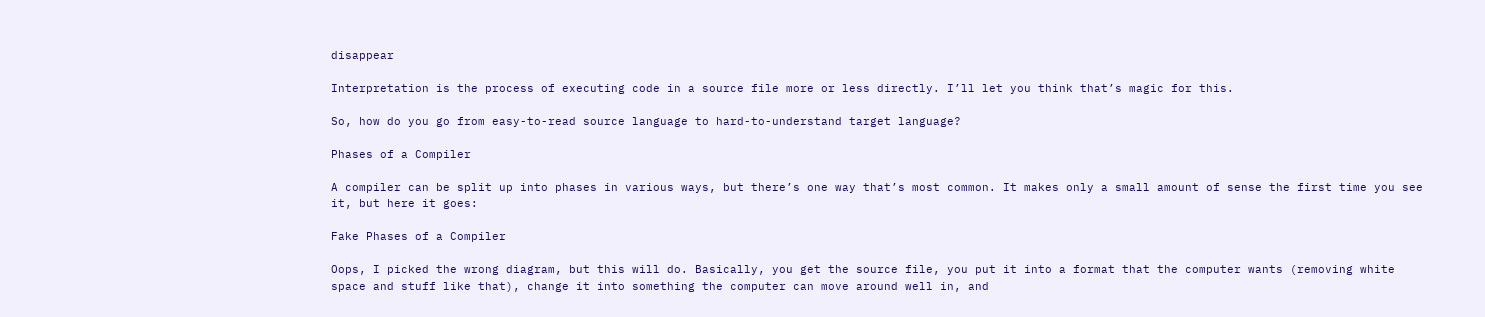disappear

Interpretation is the process of executing code in a source file more or less directly. I’ll let you think that’s magic for this.

So, how do you go from easy-to-read source language to hard-to-understand target language?

Phases of a Compiler

A compiler can be split up into phases in various ways, but there’s one way that’s most common. It makes only a small amount of sense the first time you see it, but here it goes:

Fake Phases of a Compiler

Oops, I picked the wrong diagram, but this will do. Basically, you get the source file, you put it into a format that the computer wants (removing white space and stuff like that), change it into something the computer can move around well in, and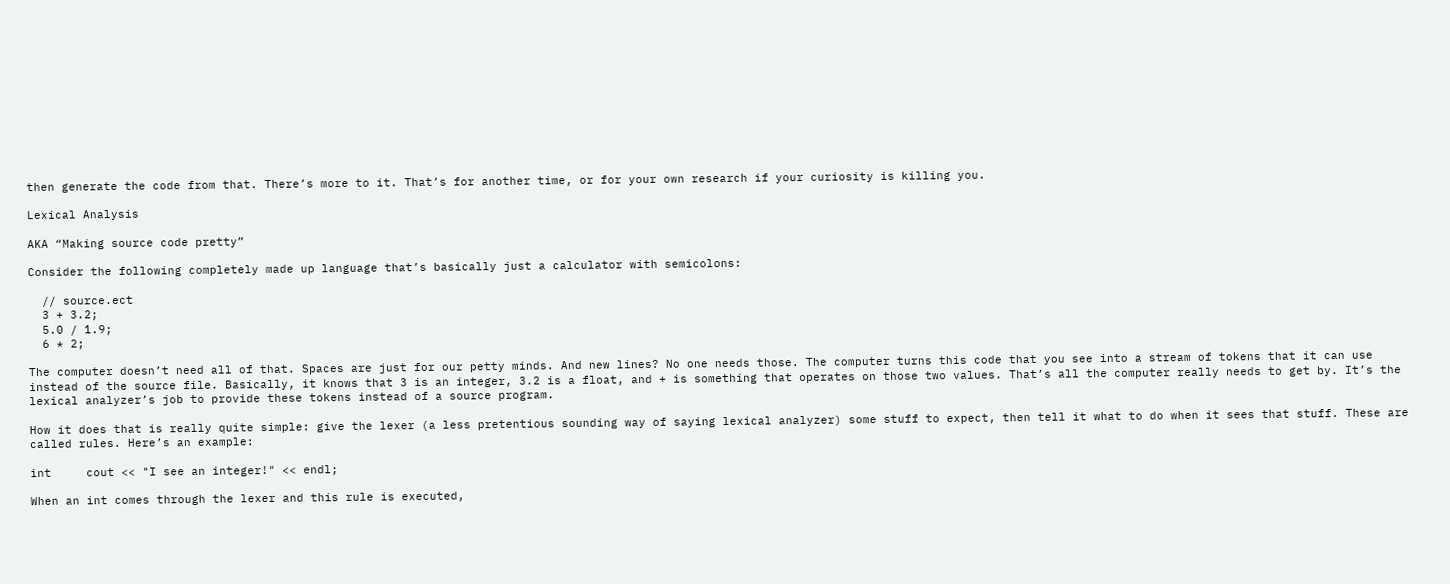then generate the code from that. There’s more to it. That’s for another time, or for your own research if your curiosity is killing you.

Lexical Analysis

AKA “Making source code pretty”

Consider the following completely made up language that’s basically just a calculator with semicolons:

  // source.ect
  3 + 3.2;
  5.0 / 1.9;
  6 * 2;

The computer doesn’t need all of that. Spaces are just for our petty minds. And new lines? No one needs those. The computer turns this code that you see into a stream of tokens that it can use instead of the source file. Basically, it knows that 3 is an integer, 3.2 is a float, and + is something that operates on those two values. That’s all the computer really needs to get by. It’s the lexical analyzer’s job to provide these tokens instead of a source program.

How it does that is really quite simple: give the lexer (a less pretentious sounding way of saying lexical analyzer) some stuff to expect, then tell it what to do when it sees that stuff. These are called rules. Here’s an example:

int     cout << "I see an integer!" << endl;

When an int comes through the lexer and this rule is executed,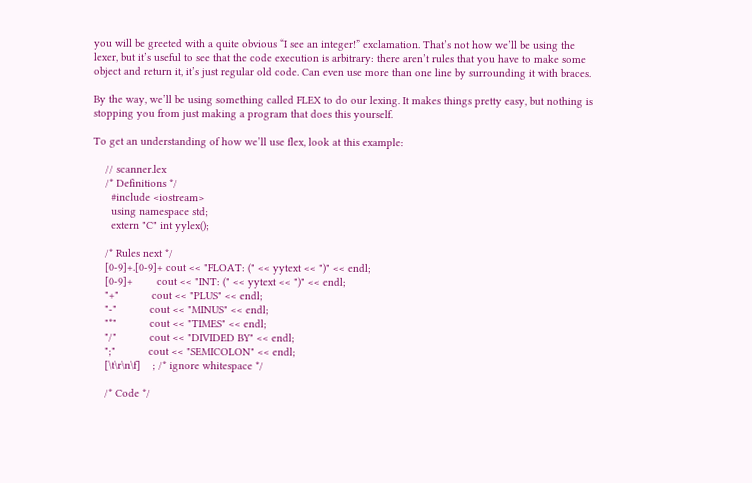you will be greeted with a quite obvious “I see an integer!” exclamation. That’s not how we’ll be using the lexer, but it’s useful to see that the code execution is arbitrary: there aren’t rules that you have to make some object and return it, it’s just regular old code. Can even use more than one line by surrounding it with braces.

By the way, we’ll be using something called FLEX to do our lexing. It makes things pretty easy, but nothing is stopping you from just making a program that does this yourself.

To get an understanding of how we’ll use flex, look at this example:

    // scanner.lex
    /* Definitions */
      #include <iostream>
      using namespace std;
      extern "C" int yylex();

    /* Rules next */
    [0-9]+.[0-9]+ cout << "FLOAT: (" << yytext << ")" << endl;
    [0-9]+        cout << "INT: (" << yytext << ")" << endl;
    "+"           cout << "PLUS" << endl;
    "-"           cout << "MINUS" << endl;
    "*"           cout << "TIMES" << endl;
    "/"           cout << "DIVIDED BY" << endl;
    ";"           cout << "SEMICOLON" << endl;
    [\t\r\n\f]    ; /* ignore whitespace */

    /* Code */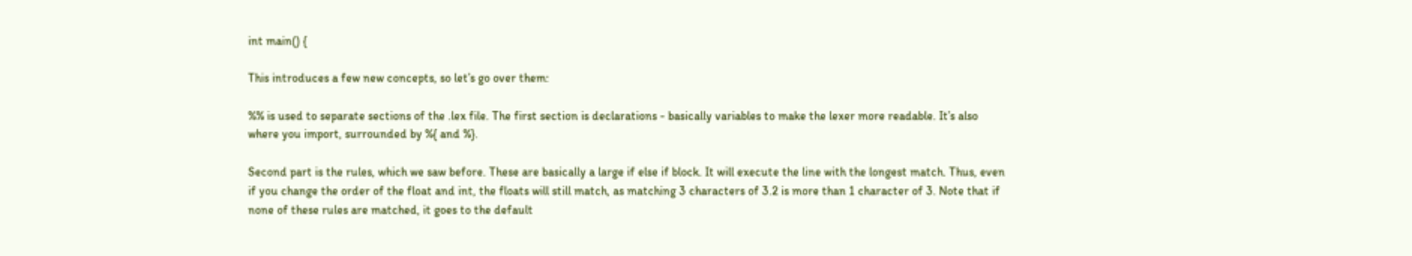int main() {

This introduces a few new concepts, so let’s go over them:

%% is used to separate sections of the .lex file. The first section is declarations - basically variables to make the lexer more readable. It’s also where you import, surrounded by %{ and %}.

Second part is the rules, which we saw before. These are basically a large if else if block. It will execute the line with the longest match. Thus, even if you change the order of the float and int, the floats will still match, as matching 3 characters of 3.2 is more than 1 character of 3. Note that if none of these rules are matched, it goes to the default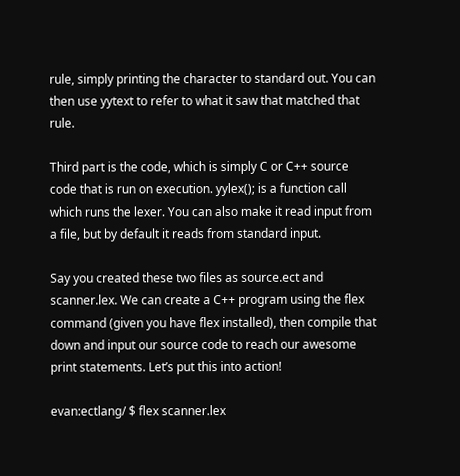rule, simply printing the character to standard out. You can then use yytext to refer to what it saw that matched that rule.

Third part is the code, which is simply C or C++ source code that is run on execution. yylex(); is a function call which runs the lexer. You can also make it read input from a file, but by default it reads from standard input.

Say you created these two files as source.ect and scanner.lex. We can create a C++ program using the flex command (given you have flex installed), then compile that down and input our source code to reach our awesome print statements. Let’s put this into action!

evan:ectlang/ $ flex scanner.lex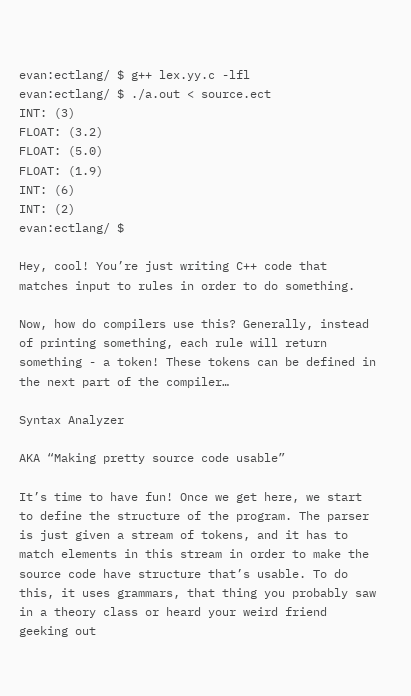evan:ectlang/ $ g++ lex.yy.c -lfl
evan:ectlang/ $ ./a.out < source.ect
INT: (3)
FLOAT: (3.2)
FLOAT: (5.0)
FLOAT: (1.9)
INT: (6)
INT: (2)
evan:ectlang/ $

Hey, cool! You’re just writing C++ code that matches input to rules in order to do something.

Now, how do compilers use this? Generally, instead of printing something, each rule will return something - a token! These tokens can be defined in the next part of the compiler…

Syntax Analyzer

AKA “Making pretty source code usable”

It’s time to have fun! Once we get here, we start to define the structure of the program. The parser is just given a stream of tokens, and it has to match elements in this stream in order to make the source code have structure that’s usable. To do this, it uses grammars, that thing you probably saw in a theory class or heard your weird friend geeking out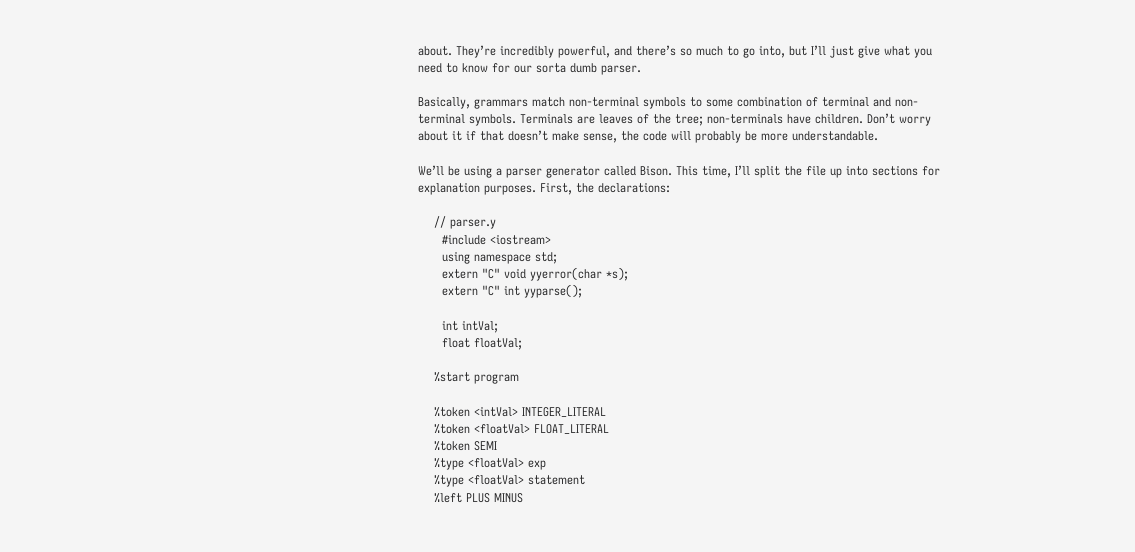about. They’re incredibly powerful, and there’s so much to go into, but I’ll just give what you need to know for our sorta dumb parser.

Basically, grammars match non-terminal symbols to some combination of terminal and non-terminal symbols. Terminals are leaves of the tree; non-terminals have children. Don’t worry about it if that doesn’t make sense, the code will probably be more understandable.

We’ll be using a parser generator called Bison. This time, I’ll split the file up into sections for explanation purposes. First, the declarations:

    // parser.y
      #include <iostream>
      using namespace std;
      extern "C" void yyerror(char *s);
      extern "C" int yyparse();

      int intVal;
      float floatVal;

    %start program

    %token <intVal> INTEGER_LITERAL
    %token <floatVal> FLOAT_LITERAL
    %token SEMI
    %type <floatVal> exp
    %type <floatVal> statement
    %left PLUS MINUS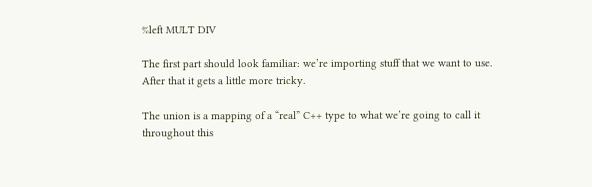%left MULT DIV

The first part should look familiar: we’re importing stuff that we want to use. After that it gets a little more tricky.

The union is a mapping of a “real” C++ type to what we’re going to call it throughout this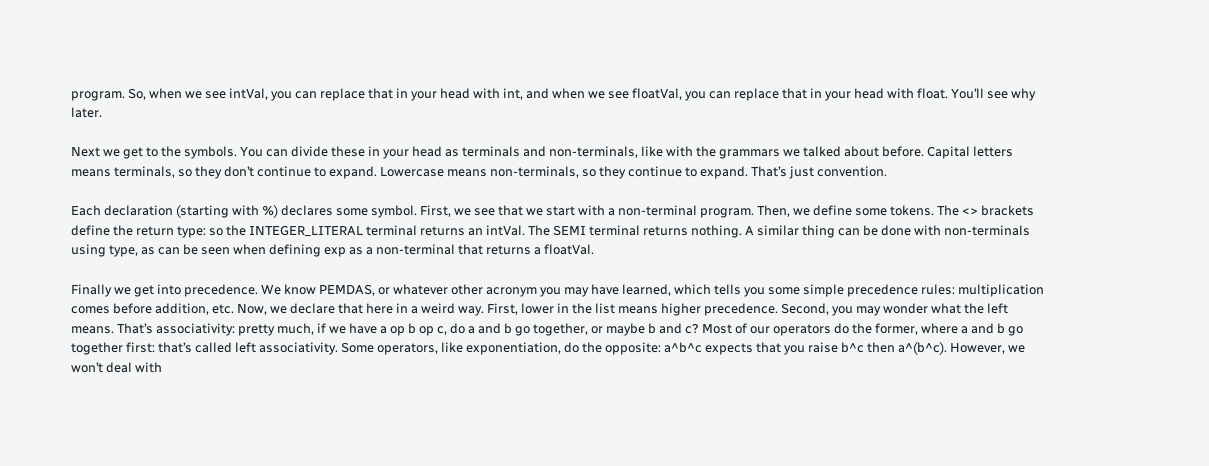program. So, when we see intVal, you can replace that in your head with int, and when we see floatVal, you can replace that in your head with float. You’ll see why later.

Next we get to the symbols. You can divide these in your head as terminals and non-terminals, like with the grammars we talked about before. Capital letters means terminals, so they don’t continue to expand. Lowercase means non-terminals, so they continue to expand. That’s just convention.

Each declaration (starting with %) declares some symbol. First, we see that we start with a non-terminal program. Then, we define some tokens. The <> brackets define the return type: so the INTEGER_LITERAL terminal returns an intVal. The SEMI terminal returns nothing. A similar thing can be done with non-terminals using type, as can be seen when defining exp as a non-terminal that returns a floatVal.

Finally we get into precedence. We know PEMDAS, or whatever other acronym you may have learned, which tells you some simple precedence rules: multiplication comes before addition, etc. Now, we declare that here in a weird way. First, lower in the list means higher precedence. Second, you may wonder what the left means. That’s associativity: pretty much, if we have a op b op c, do a and b go together, or maybe b and c? Most of our operators do the former, where a and b go together first: that’s called left associativity. Some operators, like exponentiation, do the opposite: a^b^c expects that you raise b^c then a^(b^c). However, we won’t deal with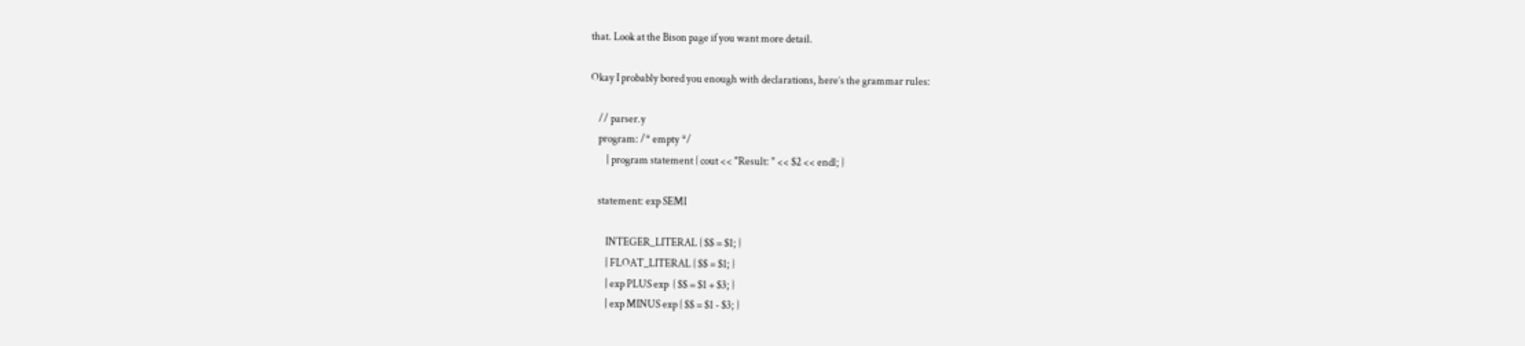that. Look at the Bison page if you want more detail.

Okay I probably bored you enough with declarations, here’s the grammar rules:

    // parser.y
    program: /* empty */
        | program statement { cout << "Result: " << $2 << endl; }

    statement: exp SEMI

        INTEGER_LITERAL { $$ = $1; }
        | FLOAT_LITERAL { $$ = $1; }
        | exp PLUS exp  { $$ = $1 + $3; }
        | exp MINUS exp { $$ = $1 - $3; }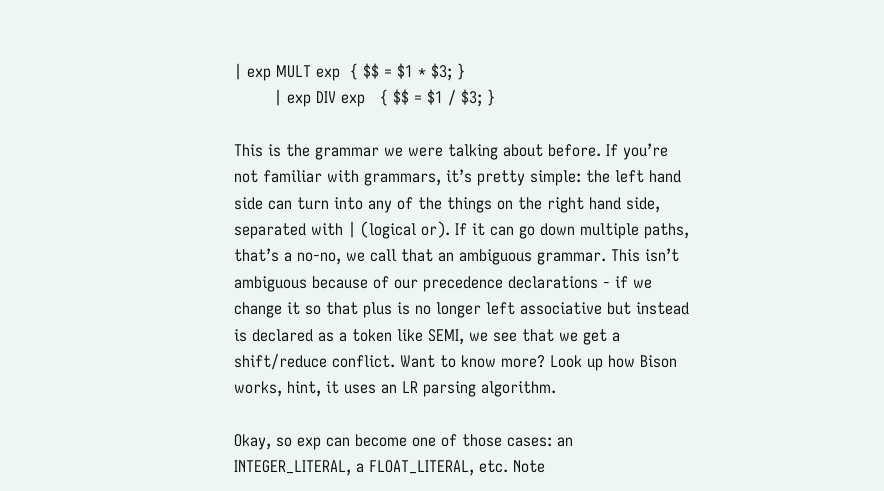| exp MULT exp  { $$ = $1 * $3; }
        | exp DIV exp   { $$ = $1 / $3; }

This is the grammar we were talking about before. If you’re not familiar with grammars, it’s pretty simple: the left hand side can turn into any of the things on the right hand side, separated with | (logical or). If it can go down multiple paths, that’s a no-no, we call that an ambiguous grammar. This isn’t ambiguous because of our precedence declarations - if we change it so that plus is no longer left associative but instead is declared as a token like SEMI, we see that we get a shift/reduce conflict. Want to know more? Look up how Bison works, hint, it uses an LR parsing algorithm.

Okay, so exp can become one of those cases: an INTEGER_LITERAL, a FLOAT_LITERAL, etc. Note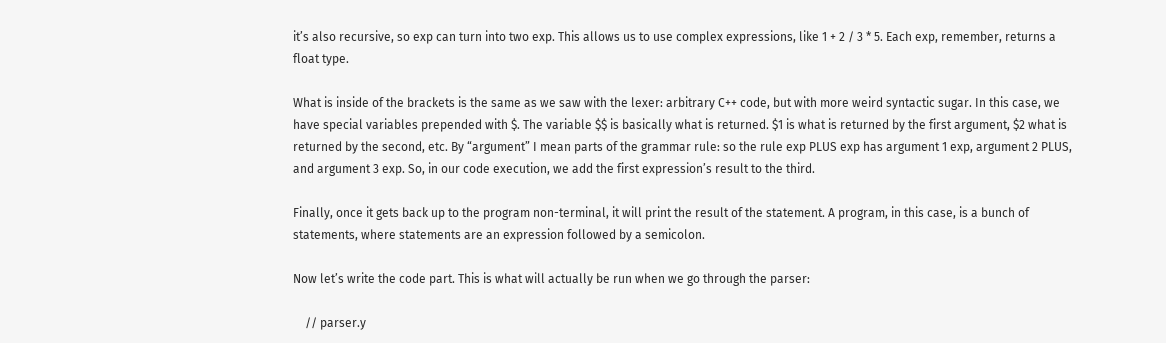it’s also recursive, so exp can turn into two exp. This allows us to use complex expressions, like 1 + 2 / 3 * 5. Each exp, remember, returns a float type.

What is inside of the brackets is the same as we saw with the lexer: arbitrary C++ code, but with more weird syntactic sugar. In this case, we have special variables prepended with $. The variable $$ is basically what is returned. $1 is what is returned by the first argument, $2 what is returned by the second, etc. By “argument” I mean parts of the grammar rule: so the rule exp PLUS exp has argument 1 exp, argument 2 PLUS, and argument 3 exp. So, in our code execution, we add the first expression’s result to the third.

Finally, once it gets back up to the program non-terminal, it will print the result of the statement. A program, in this case, is a bunch of statements, where statements are an expression followed by a semicolon.

Now let’s write the code part. This is what will actually be run when we go through the parser:

    // parser.y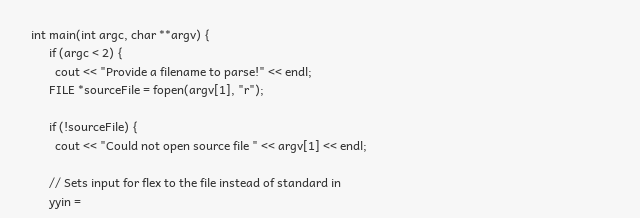int main(int argc, char **argv) {
      if (argc < 2) {
        cout << "Provide a filename to parse!" << endl;
      FILE *sourceFile = fopen(argv[1], "r");

      if (!sourceFile) {
        cout << "Could not open source file " << argv[1] << endl;

      // Sets input for flex to the file instead of standard in
      yyin =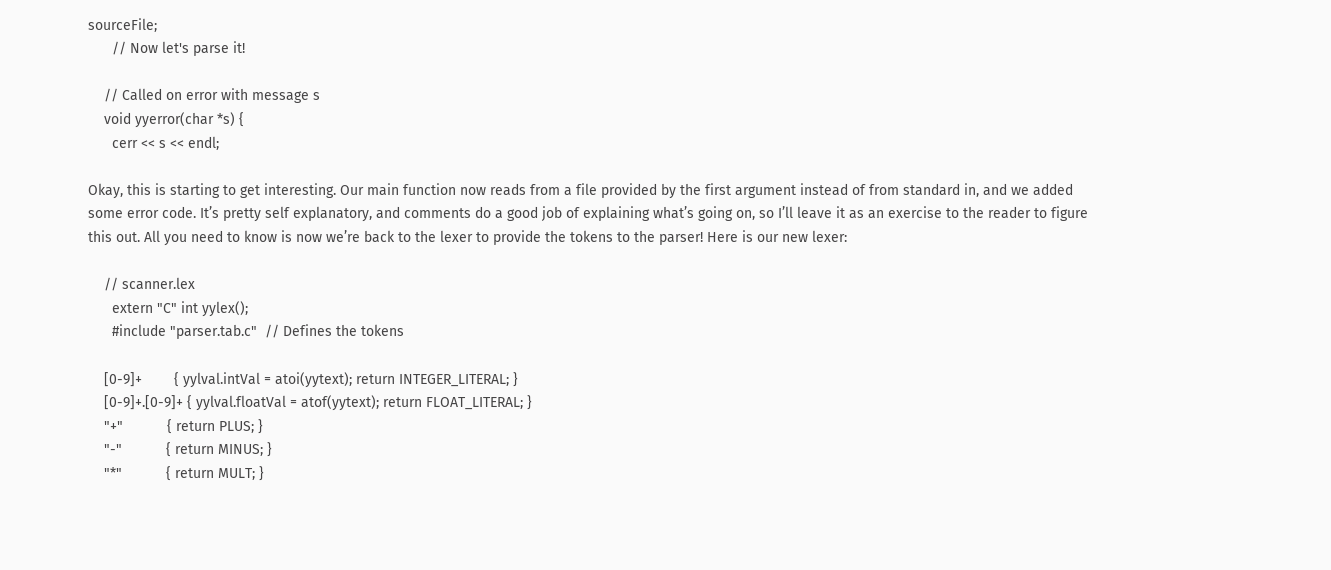sourceFile;
      // Now let's parse it!

    // Called on error with message s
    void yyerror(char *s) {
      cerr << s << endl;

Okay, this is starting to get interesting. Our main function now reads from a file provided by the first argument instead of from standard in, and we added some error code. It’s pretty self explanatory, and comments do a good job of explaining what’s going on, so I’ll leave it as an exercise to the reader to figure this out. All you need to know is now we’re back to the lexer to provide the tokens to the parser! Here is our new lexer:

    // scanner.lex
      extern "C" int yylex();
      #include "parser.tab.c"  // Defines the tokens

    [0-9]+        { yylval.intVal = atoi(yytext); return INTEGER_LITERAL; }
    [0-9]+.[0-9]+ { yylval.floatVal = atof(yytext); return FLOAT_LITERAL; }
    "+"           { return PLUS; }
    "-"           { return MINUS; }
    "*"           { return MULT; }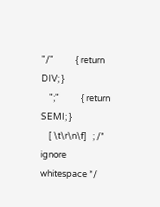"/"           { return DIV; }
    ";"           { return SEMI; }
    [ \t\r\n\f]   ; /* ignore whitespace */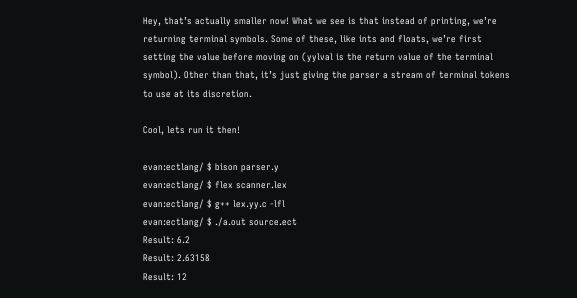Hey, that’s actually smaller now! What we see is that instead of printing, we’re returning terminal symbols. Some of these, like ints and floats, we’re first setting the value before moving on (yylval is the return value of the terminal symbol). Other than that, it’s just giving the parser a stream of terminal tokens to use at its discretion.

Cool, lets run it then!

evan:ectlang/ $ bison parser.y
evan:ectlang/ $ flex scanner.lex
evan:ectlang/ $ g++ lex.yy.c -lfl
evan:ectlang/ $ ./a.out source.ect
Result: 6.2
Result: 2.63158
Result: 12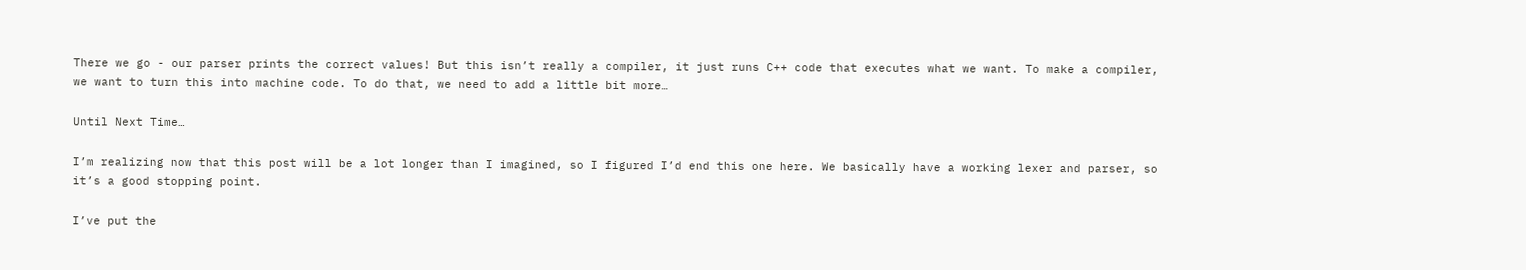There we go - our parser prints the correct values! But this isn’t really a compiler, it just runs C++ code that executes what we want. To make a compiler, we want to turn this into machine code. To do that, we need to add a little bit more…

Until Next Time…

I’m realizing now that this post will be a lot longer than I imagined, so I figured I’d end this one here. We basically have a working lexer and parser, so it’s a good stopping point.

I’ve put the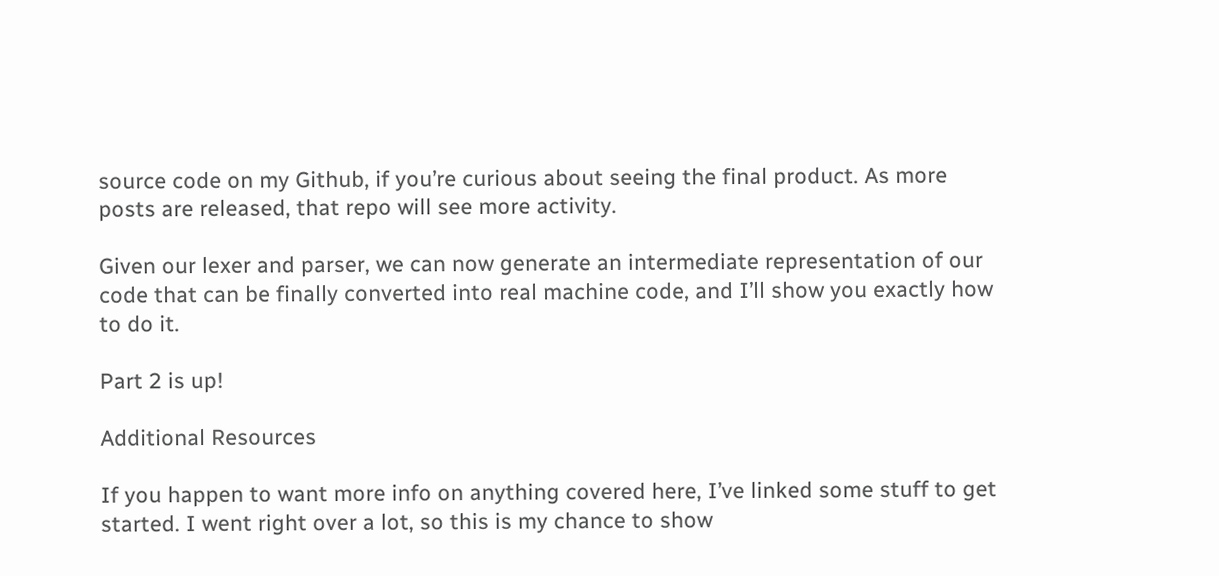source code on my Github, if you’re curious about seeing the final product. As more posts are released, that repo will see more activity.

Given our lexer and parser, we can now generate an intermediate representation of our code that can be finally converted into real machine code, and I’ll show you exactly how to do it.

Part 2 is up!

Additional Resources

If you happen to want more info on anything covered here, I’ve linked some stuff to get started. I went right over a lot, so this is my chance to show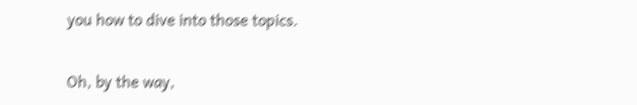you how to dive into those topics.

Oh, by the way,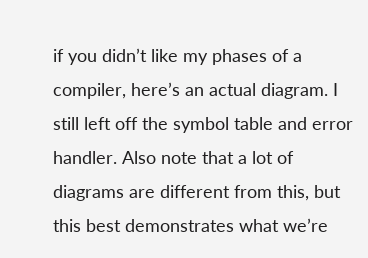if you didn’t like my phases of a compiler, here’s an actual diagram. I still left off the symbol table and error handler. Also note that a lot of diagrams are different from this, but this best demonstrates what we’re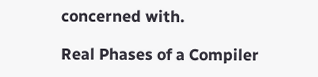concerned with.

Real Phases of a Compiler